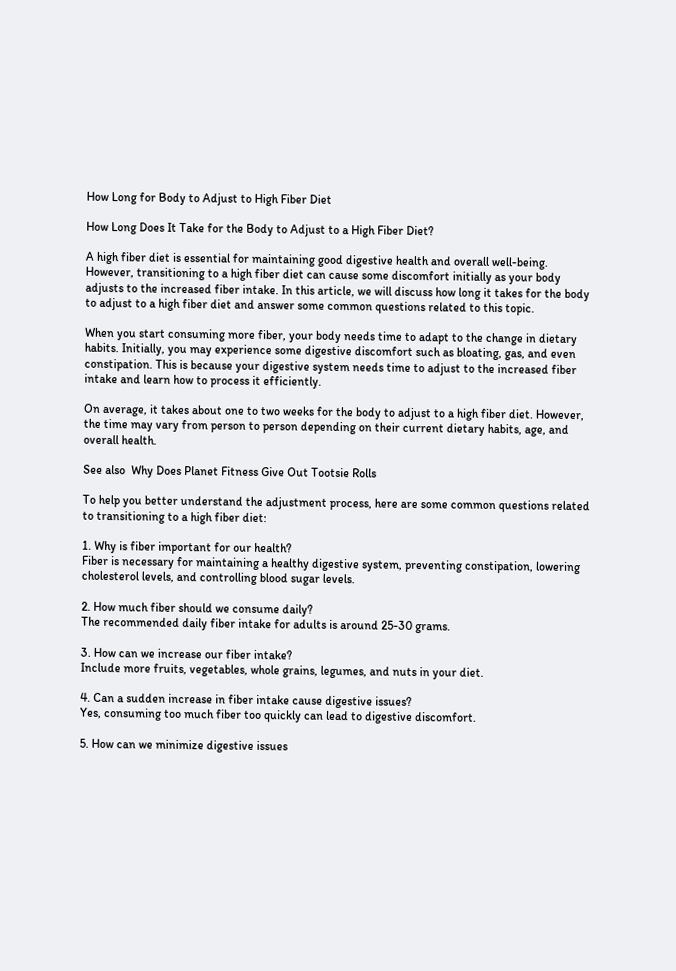How Long for Body to Adjust to High Fiber Diet

How Long Does It Take for the Body to Adjust to a High Fiber Diet?

A high fiber diet is essential for maintaining good digestive health and overall well-being. However, transitioning to a high fiber diet can cause some discomfort initially as your body adjusts to the increased fiber intake. In this article, we will discuss how long it takes for the body to adjust to a high fiber diet and answer some common questions related to this topic.

When you start consuming more fiber, your body needs time to adapt to the change in dietary habits. Initially, you may experience some digestive discomfort such as bloating, gas, and even constipation. This is because your digestive system needs time to adjust to the increased fiber intake and learn how to process it efficiently.

On average, it takes about one to two weeks for the body to adjust to a high fiber diet. However, the time may vary from person to person depending on their current dietary habits, age, and overall health.

See also  Why Does Planet Fitness Give Out Tootsie Rolls

To help you better understand the adjustment process, here are some common questions related to transitioning to a high fiber diet:

1. Why is fiber important for our health?
Fiber is necessary for maintaining a healthy digestive system, preventing constipation, lowering cholesterol levels, and controlling blood sugar levels.

2. How much fiber should we consume daily?
The recommended daily fiber intake for adults is around 25-30 grams.

3. How can we increase our fiber intake?
Include more fruits, vegetables, whole grains, legumes, and nuts in your diet.

4. Can a sudden increase in fiber intake cause digestive issues?
Yes, consuming too much fiber too quickly can lead to digestive discomfort.

5. How can we minimize digestive issues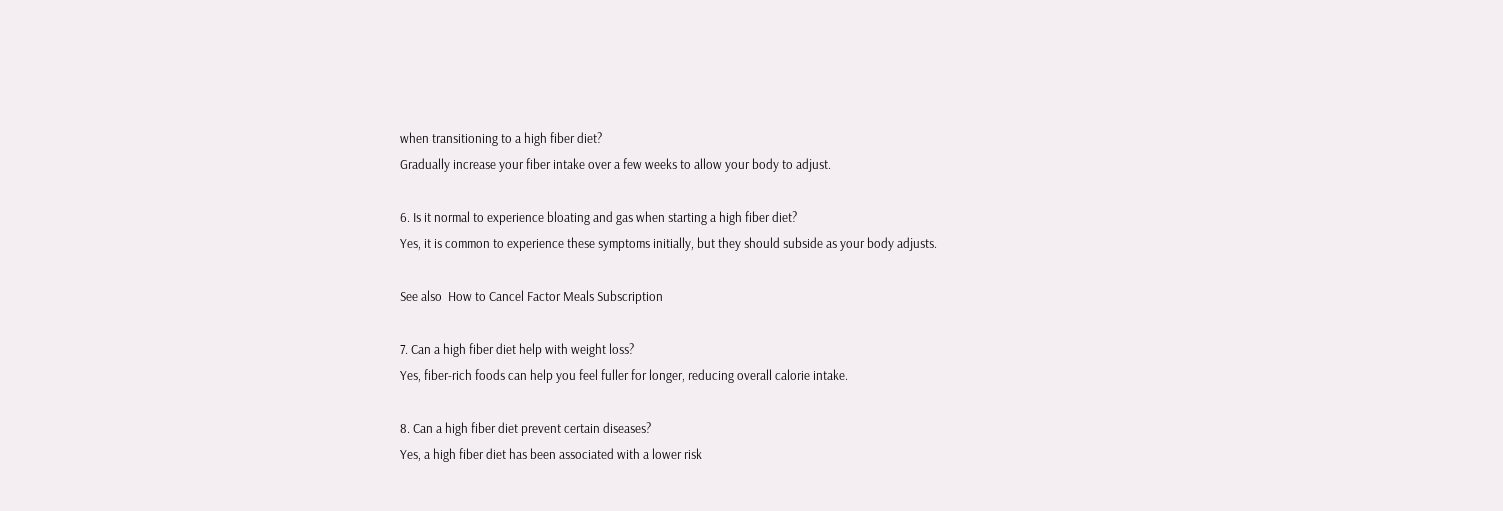when transitioning to a high fiber diet?
Gradually increase your fiber intake over a few weeks to allow your body to adjust.

6. Is it normal to experience bloating and gas when starting a high fiber diet?
Yes, it is common to experience these symptoms initially, but they should subside as your body adjusts.

See also  How to Cancel Factor Meals Subscription

7. Can a high fiber diet help with weight loss?
Yes, fiber-rich foods can help you feel fuller for longer, reducing overall calorie intake.

8. Can a high fiber diet prevent certain diseases?
Yes, a high fiber diet has been associated with a lower risk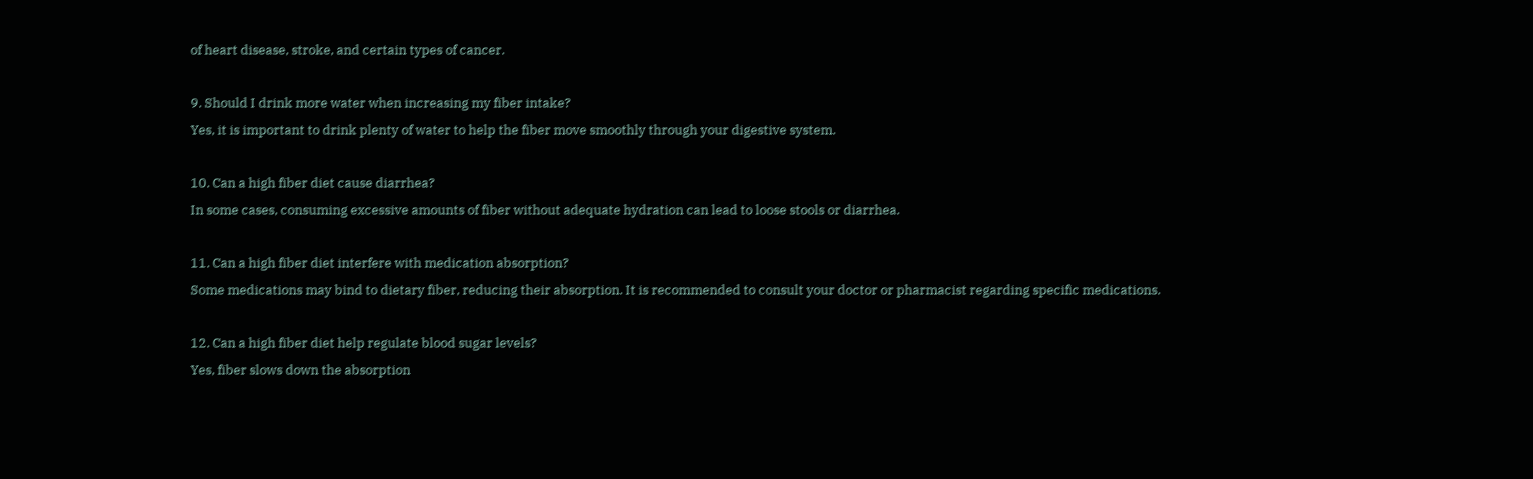of heart disease, stroke, and certain types of cancer.

9. Should I drink more water when increasing my fiber intake?
Yes, it is important to drink plenty of water to help the fiber move smoothly through your digestive system.

10. Can a high fiber diet cause diarrhea?
In some cases, consuming excessive amounts of fiber without adequate hydration can lead to loose stools or diarrhea.

11. Can a high fiber diet interfere with medication absorption?
Some medications may bind to dietary fiber, reducing their absorption. It is recommended to consult your doctor or pharmacist regarding specific medications.

12. Can a high fiber diet help regulate blood sugar levels?
Yes, fiber slows down the absorption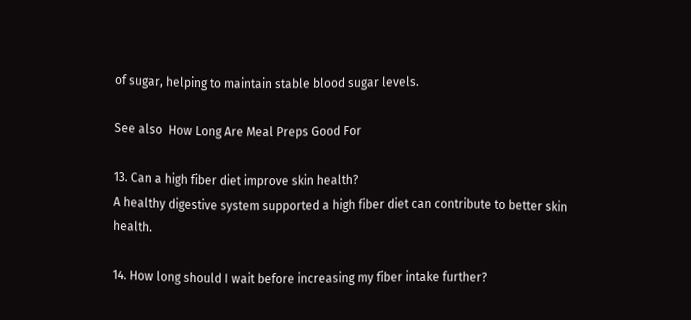of sugar, helping to maintain stable blood sugar levels.

See also  How Long Are Meal Preps Good For

13. Can a high fiber diet improve skin health?
A healthy digestive system supported a high fiber diet can contribute to better skin health.

14. How long should I wait before increasing my fiber intake further?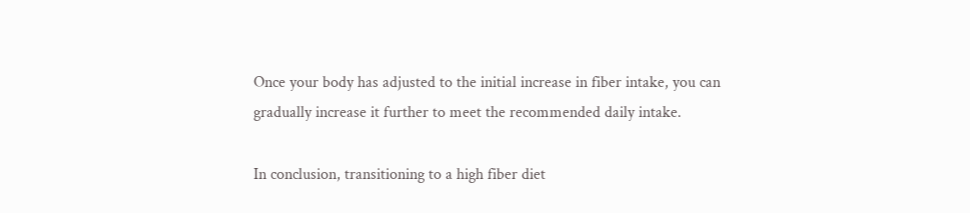Once your body has adjusted to the initial increase in fiber intake, you can gradually increase it further to meet the recommended daily intake.

In conclusion, transitioning to a high fiber diet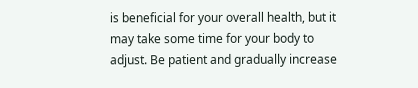is beneficial for your overall health, but it may take some time for your body to adjust. Be patient and gradually increase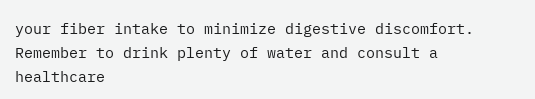your fiber intake to minimize digestive discomfort. Remember to drink plenty of water and consult a healthcare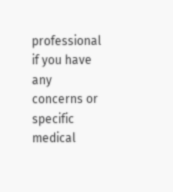professional if you have any concerns or specific medical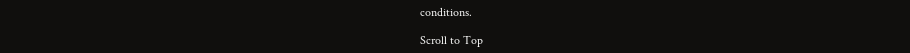conditions.

Scroll to Top